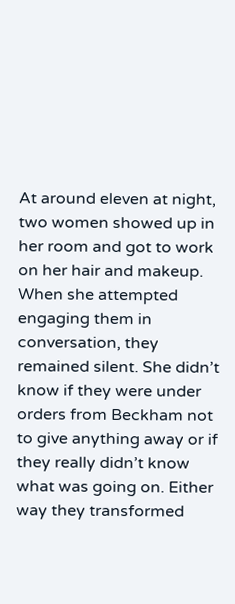At around eleven at night, two women showed up in her room and got to work on her hair and makeup. When she attempted engaging them in conversation, they remained silent. She didn’t know if they were under orders from Beckham not to give anything away or if they really didn’t know what was going on. Either way they transformed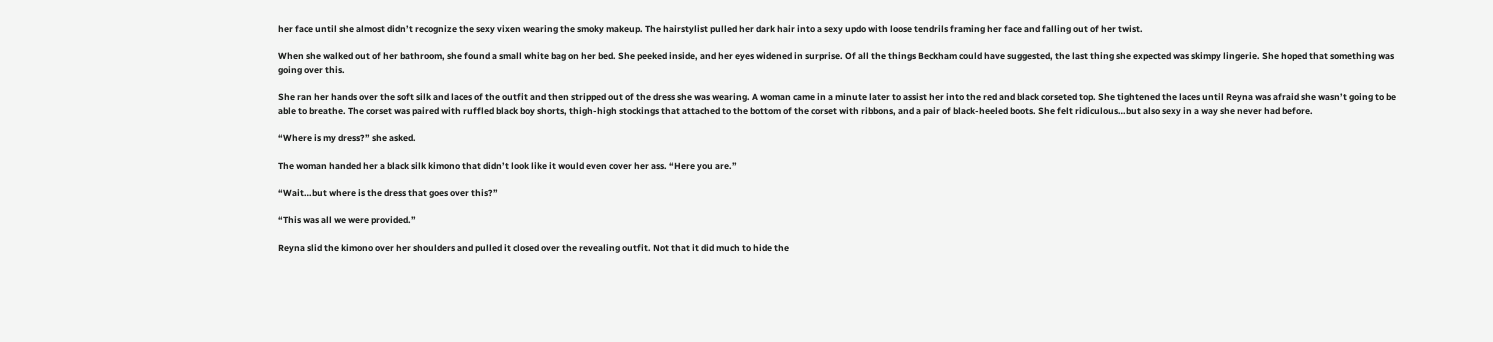her face until she almost didn’t recognize the sexy vixen wearing the smoky makeup. The hairstylist pulled her dark hair into a sexy updo with loose tendrils framing her face and falling out of her twist.

When she walked out of her bathroom, she found a small white bag on her bed. She peeked inside, and her eyes widened in surprise. Of all the things Beckham could have suggested, the last thing she expected was skimpy lingerie. She hoped that something was going over this.

She ran her hands over the soft silk and laces of the outfit and then stripped out of the dress she was wearing. A woman came in a minute later to assist her into the red and black corseted top. She tightened the laces until Reyna was afraid she wasn’t going to be able to breathe. The corset was paired with ruffled black boy shorts, thigh-high stockings that attached to the bottom of the corset with ribbons, and a pair of black-heeled boots. She felt ridiculous…but also sexy in a way she never had before.

“Where is my dress?” she asked.

The woman handed her a black silk kimono that didn’t look like it would even cover her ass. “Here you are.”

“Wait…but where is the dress that goes over this?”

“This was all we were provided.”

Reyna slid the kimono over her shoulders and pulled it closed over the revealing outfit. Not that it did much to hide the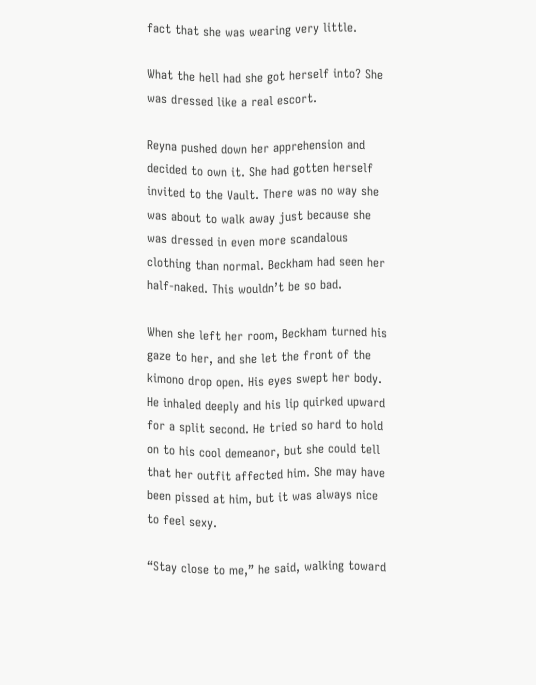fact that she was wearing very little.

What the hell had she got herself into? She was dressed like a real escort.

Reyna pushed down her apprehension and decided to own it. She had gotten herself invited to the Vault. There was no way she was about to walk away just because she was dressed in even more scandalous clothing than normal. Beckham had seen her half-naked. This wouldn’t be so bad.

When she left her room, Beckham turned his gaze to her, and she let the front of the kimono drop open. His eyes swept her body. He inhaled deeply and his lip quirked upward for a split second. He tried so hard to hold on to his cool demeanor, but she could tell that her outfit affected him. She may have been pissed at him, but it was always nice to feel sexy.

“Stay close to me,” he said, walking toward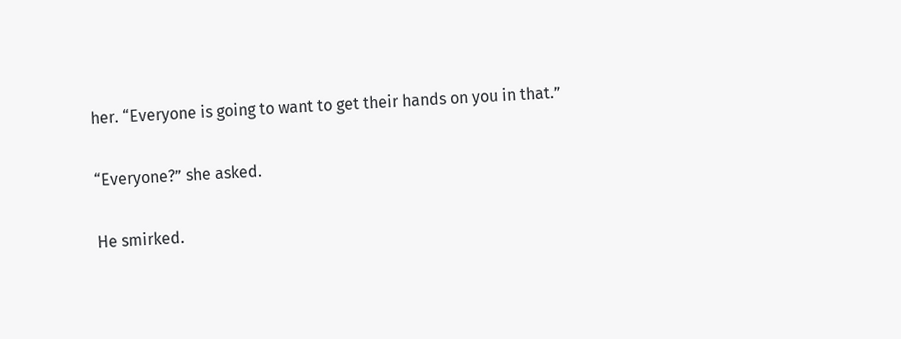her. “Everyone is going to want to get their hands on you in that.”

“Everyone?” she asked.

He smirked.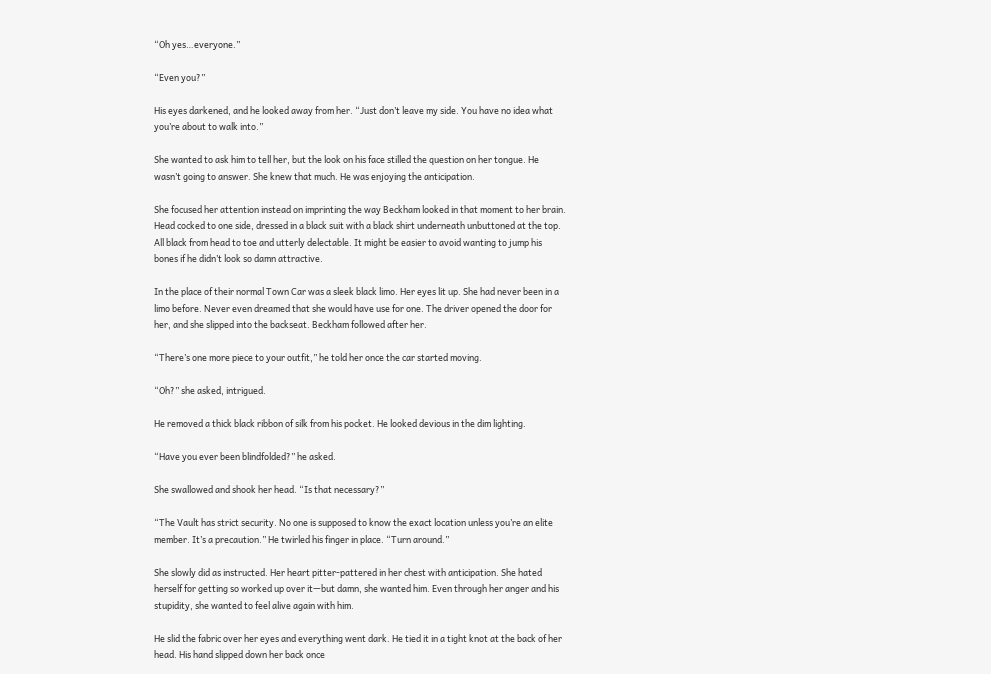“Oh yes…everyone.”

“Even you?”

His eyes darkened, and he looked away from her. “Just don’t leave my side. You have no idea what you’re about to walk into.”

She wanted to ask him to tell her, but the look on his face stilled the question on her tongue. He wasn’t going to answer. She knew that much. He was enjoying the anticipation.

She focused her attention instead on imprinting the way Beckham looked in that moment to her brain. Head cocked to one side, dressed in a black suit with a black shirt underneath unbuttoned at the top. All black from head to toe and utterly delectable. It might be easier to avoid wanting to jump his bones if he didn’t look so damn attractive.

In the place of their normal Town Car was a sleek black limo. Her eyes lit up. She had never been in a limo before. Never even dreamed that she would have use for one. The driver opened the door for her, and she slipped into the backseat. Beckham followed after her.

“There’s one more piece to your outfit,” he told her once the car started moving.

“Oh?” she asked, intrigued.

He removed a thick black ribbon of silk from his pocket. He looked devious in the dim lighting.

“Have you ever been blindfolded?” he asked.

She swallowed and shook her head. “Is that necessary?”

“The Vault has strict security. No one is supposed to know the exact location unless you’re an elite member. It’s a precaution.” He twirled his finger in place. “Turn around.”

She slowly did as instructed. Her heart pitter-pattered in her chest with anticipation. She hated herself for getting so worked up over it—but damn, she wanted him. Even through her anger and his stupidity, she wanted to feel alive again with him.

He slid the fabric over her eyes and everything went dark. He tied it in a tight knot at the back of her head. His hand slipped down her back once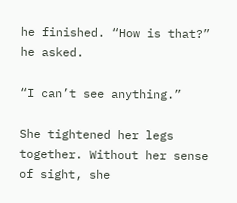he finished. “How is that?” he asked.

“I can’t see anything.”

She tightened her legs together. Without her sense of sight, she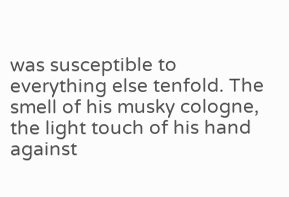was susceptible to everything else tenfold. The smell of his musky cologne, the light touch of his hand against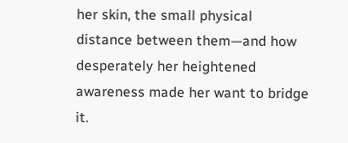her skin, the small physical distance between them—and how desperately her heightened awareness made her want to bridge it.